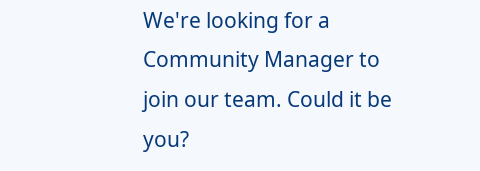We're looking for a Community Manager to join our team. Could it be you?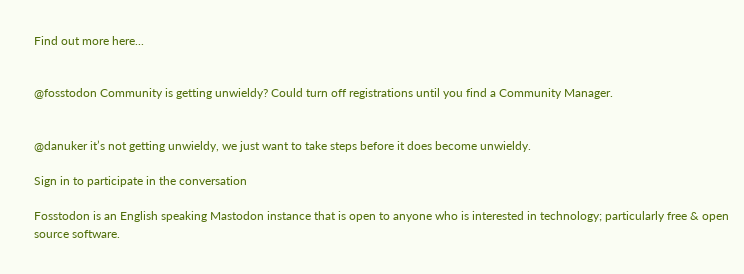Find out more here...


@fosstodon Community is getting unwieldy? Could turn off registrations until you find a Community Manager.


@danuker it’s not getting unwieldy, we just want to take steps before it does become unwieldy.

Sign in to participate in the conversation

Fosstodon is an English speaking Mastodon instance that is open to anyone who is interested in technology; particularly free & open source software.